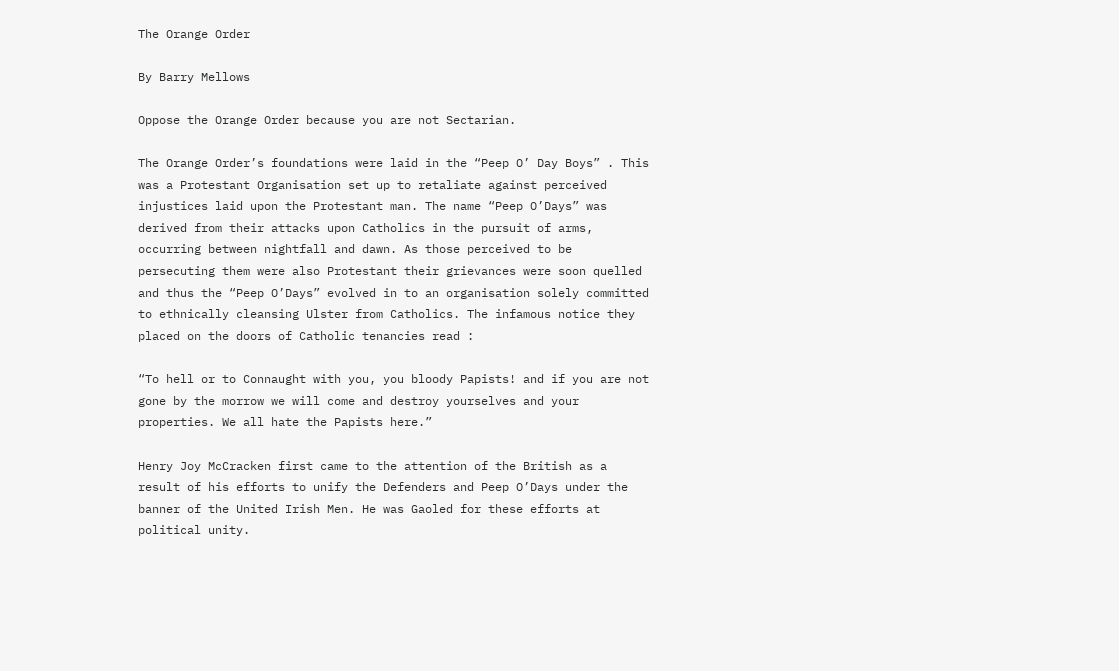The Orange Order

By Barry Mellows

Oppose the Orange Order because you are not Sectarian.

The Orange Order’s foundations were laid in the “Peep O’ Day Boys” . This was a Protestant Organisation set up to retaliate against perceived injustices laid upon the Protestant man. The name “Peep O’Days” was derived from their attacks upon Catholics in the pursuit of arms, occurring between nightfall and dawn. As those perceived to be persecuting them were also Protestant their grievances were soon quelled and thus the “Peep O’Days” evolved in to an organisation solely committed to ethnically cleansing Ulster from Catholics. The infamous notice they placed on the doors of Catholic tenancies read :

“To hell or to Connaught with you, you bloody Papists! and if you are not gone by the morrow we will come and destroy yourselves and your properties. We all hate the Papists here.”

Henry Joy McCracken first came to the attention of the British as a result of his efforts to unify the Defenders and Peep O’Days under the banner of the United Irish Men. He was Gaoled for these efforts at political unity.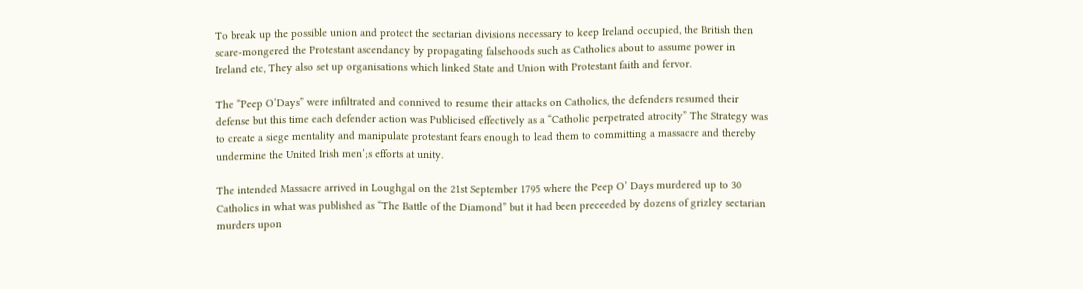To break up the possible union and protect the sectarian divisions necessary to keep Ireland occupied, the British then scare-mongered the Protestant ascendancy by propagating falsehoods such as Catholics about to assume power in Ireland etc, They also set up organisations which linked State and Union with Protestant faith and fervor.

The “Peep O’Days” were infiltrated and connived to resume their attacks on Catholics, the defenders resumed their defense but this time each defender action was Publicised effectively as a “Catholic perpetrated atrocity” The Strategy was to create a siege mentality and manipulate protestant fears enough to lead them to committing a massacre and thereby undermine the United Irish men’;s efforts at unity.

The intended Massacre arrived in Loughgal on the 21st September 1795 where the Peep O’ Days murdered up to 30 Catholics in what was published as “The Battle of the Diamond” but it had been preceeded by dozens of grizley sectarian murders upon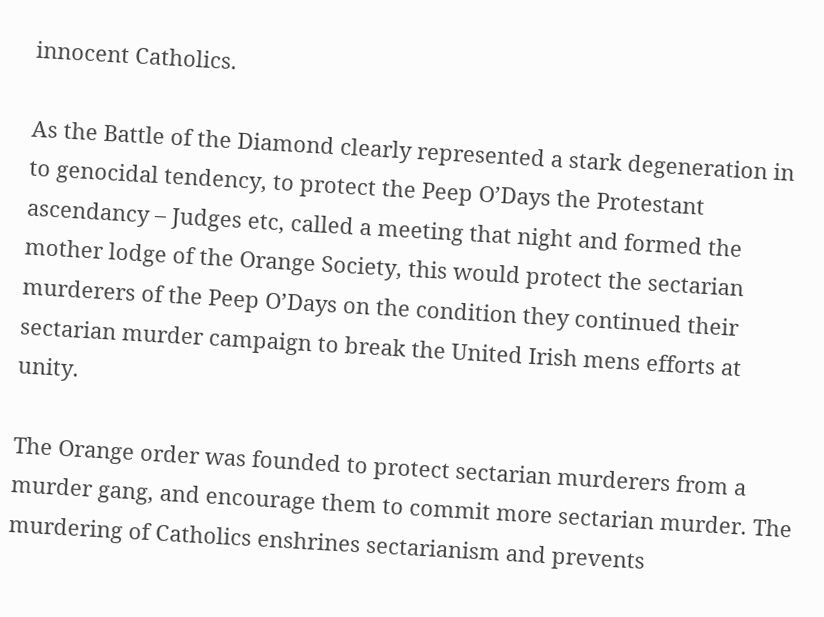innocent Catholics.

As the Battle of the Diamond clearly represented a stark degeneration in to genocidal tendency, to protect the Peep O’Days the Protestant ascendancy – Judges etc, called a meeting that night and formed the mother lodge of the Orange Society, this would protect the sectarian murderers of the Peep O’Days on the condition they continued their sectarian murder campaign to break the United Irish mens efforts at unity.

The Orange order was founded to protect sectarian murderers from a murder gang, and encourage them to commit more sectarian murder. The murdering of Catholics enshrines sectarianism and prevents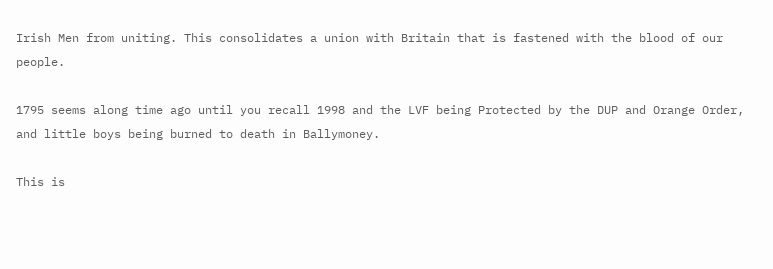Irish Men from uniting. This consolidates a union with Britain that is fastened with the blood of our people.

1795 seems along time ago until you recall 1998 and the LVF being Protected by the DUP and Orange Order, and little boys being burned to death in Ballymoney.

This is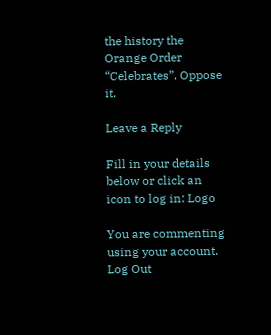the history the Orange Order “Celebrates”. Oppose it.

Leave a Reply

Fill in your details below or click an icon to log in: Logo

You are commenting using your account. Log Out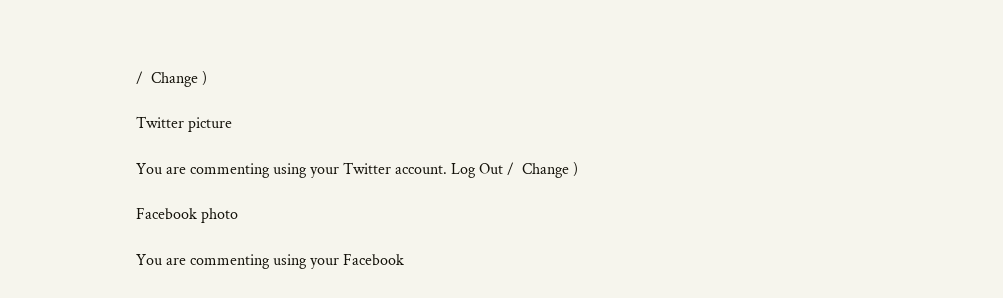/  Change )

Twitter picture

You are commenting using your Twitter account. Log Out /  Change )

Facebook photo

You are commenting using your Facebook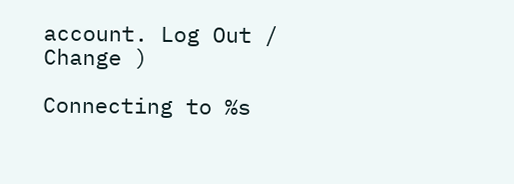account. Log Out /  Change )

Connecting to %s